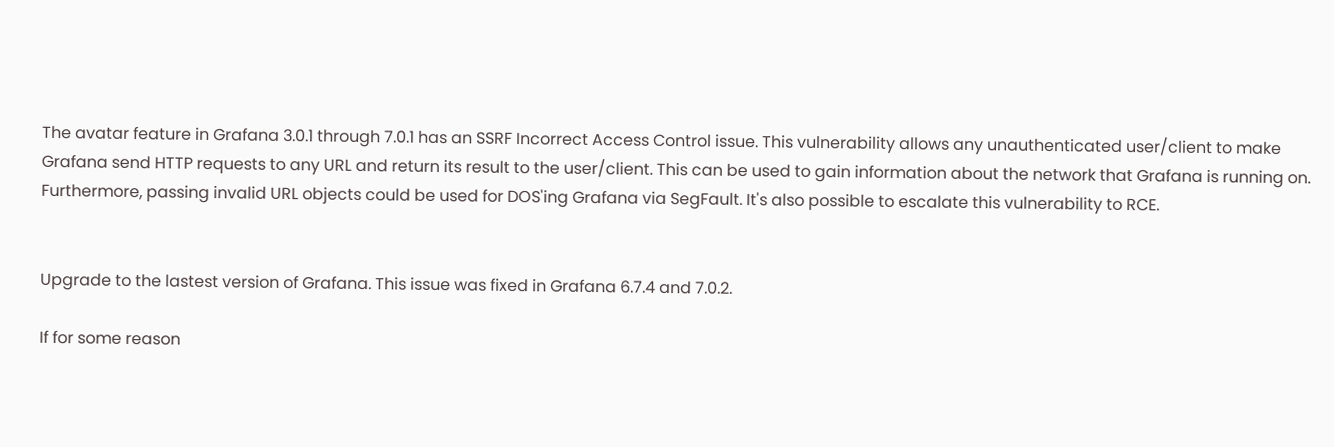The avatar feature in Grafana 3.0.1 through 7.0.1 has an SSRF Incorrect Access Control issue. This vulnerability allows any unauthenticated user/client to make Grafana send HTTP requests to any URL and return its result to the user/client. This can be used to gain information about the network that Grafana is running on. Furthermore, passing invalid URL objects could be used for DOS'ing Grafana via SegFault. It's also possible to escalate this vulnerability to RCE.


Upgrade to the lastest version of Grafana. This issue was fixed in Grafana 6.7.4 and 7.0.2.

If for some reason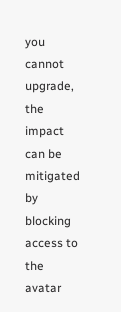you cannot upgrade, the impact can be mitigated by blocking access to the avatar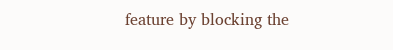feature by blocking the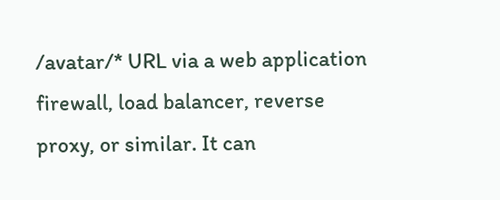/avatar/* URL via a web application firewall, load balancer, reverse proxy, or similar. It can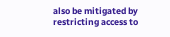also be mitigated by restricting access to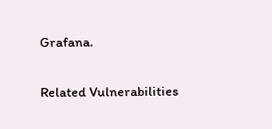Grafana.


Related Vulnerabilities